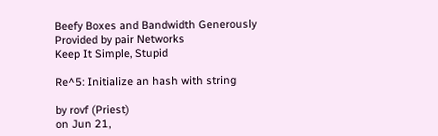Beefy Boxes and Bandwidth Generously Provided by pair Networks
Keep It Simple, Stupid

Re^5: Initialize an hash with string

by rovf (Priest)
on Jun 21,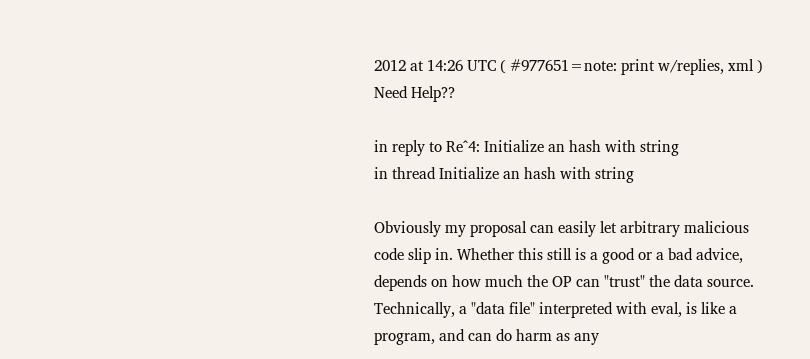2012 at 14:26 UTC ( #977651=note: print w/replies, xml ) Need Help??

in reply to Re^4: Initialize an hash with string
in thread Initialize an hash with string

Obviously my proposal can easily let arbitrary malicious code slip in. Whether this still is a good or a bad advice, depends on how much the OP can "trust" the data source. Technically, a "data file" interpreted with eval, is like a program, and can do harm as any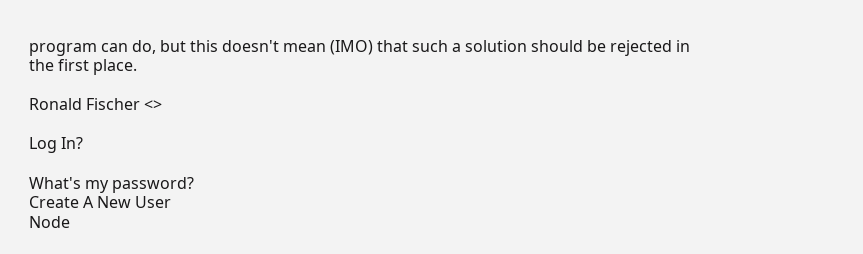program can do, but this doesn't mean (IMO) that such a solution should be rejected in the first place.

Ronald Fischer <>

Log In?

What's my password?
Create A New User
Node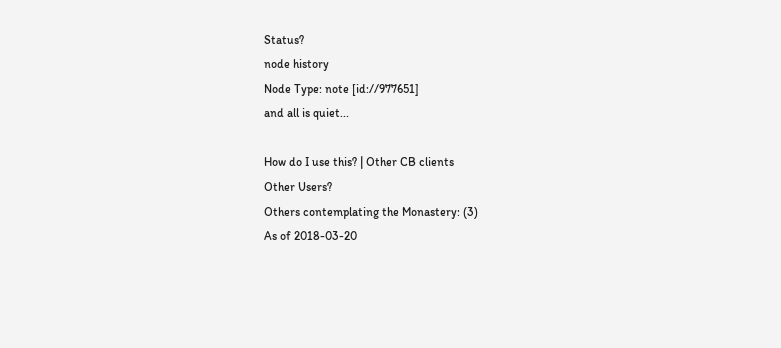Status?
node history
Node Type: note [id://977651]
and all is quiet...

How do I use this? | Other CB clients
Other Users?
Others contemplating the Monastery: (3)
As of 2018-03-20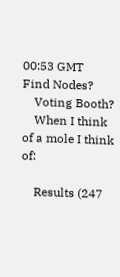00:53 GMT
Find Nodes?
    Voting Booth?
    When I think of a mole I think of:

    Results (247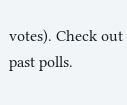votes). Check out past polls.